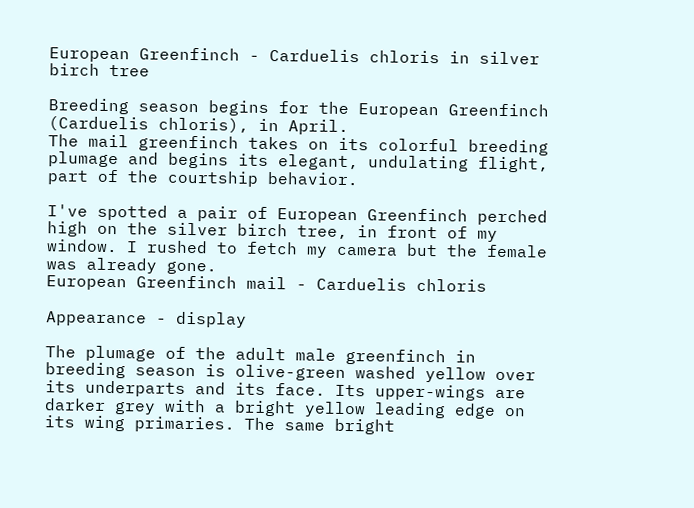European Greenfinch - Carduelis chloris in silver birch tree

Breeding season begins for the European Greenfinch (Carduelis chloris), in April.
The mail greenfinch takes on its colorful breeding plumage and begins its elegant, undulating flight, part of the courtship behavior.

I've spotted a pair of European Greenfinch perched high on the silver birch tree, in front of my window. I rushed to fetch my camera but the female was already gone.
European Greenfinch mail - Carduelis chloris

Appearance - display

The plumage of the adult male greenfinch in breeding season is olive-green washed yellow over its underparts and its face. Its upper-wings are darker grey with a bright yellow leading edge on its wing primaries. The same bright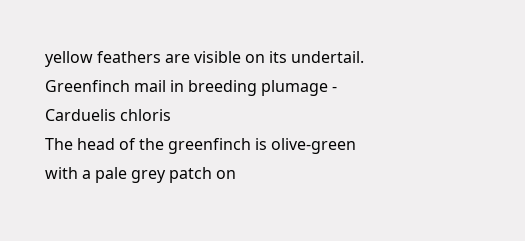yellow feathers are visible on its undertail.
Greenfinch mail in breeding plumage - Carduelis chloris
The head of the greenfinch is olive-green with a pale grey patch on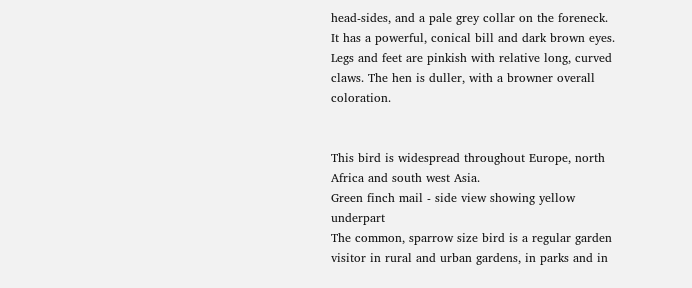head-sides, and a pale grey collar on the foreneck. It has a powerful, conical bill and dark brown eyes. Legs and feet are pinkish with relative long, curved claws. The hen is duller, with a browner overall coloration.


This bird is widespread throughout Europe, north Africa and south west Asia.
Green finch mail - side view showing yellow underpart
The common, sparrow size bird is a regular garden visitor in rural and urban gardens, in parks and in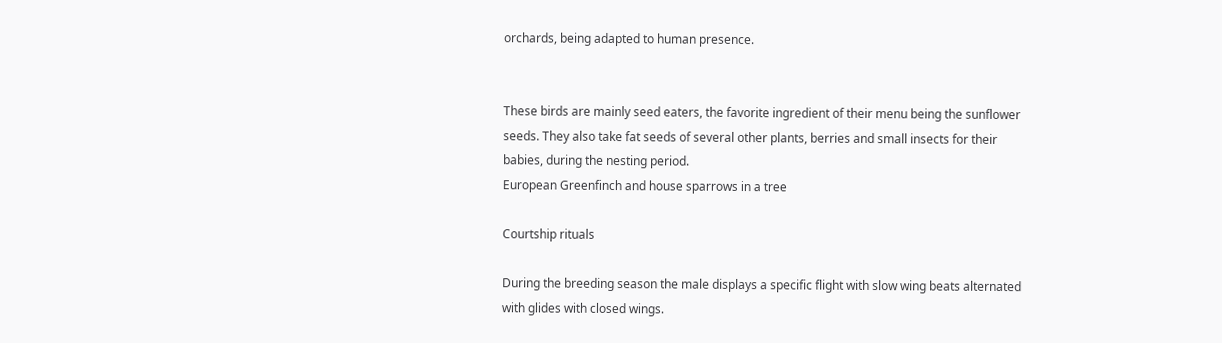orchards, being adapted to human presence.


These birds are mainly seed eaters, the favorite ingredient of their menu being the sunflower seeds. They also take fat seeds of several other plants, berries and small insects for their babies, during the nesting period.
European Greenfinch and house sparrows in a tree

Courtship rituals

During the breeding season the male displays a specific flight with slow wing beats alternated with glides with closed wings.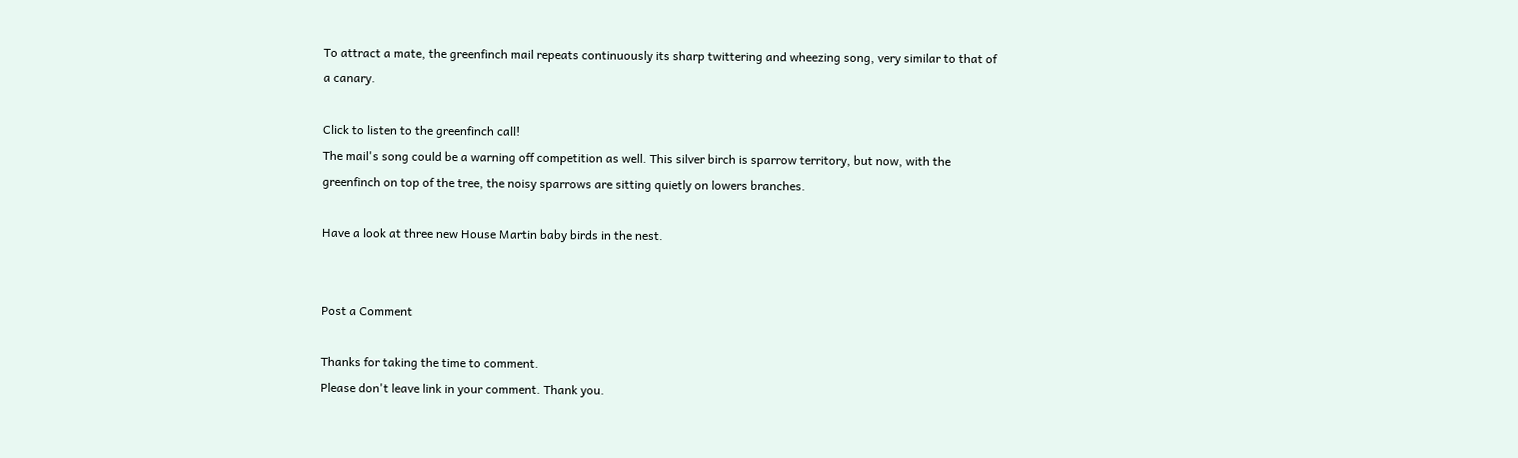To attract a mate, the greenfinch mail repeats continuously its sharp twittering and wheezing song, very similar to that of a canary.

Click to listen to the greenfinch call!
The mail's song could be a warning off competition as well. This silver birch is sparrow territory, but now, with the greenfinch on top of the tree, the noisy sparrows are sitting quietly on lowers branches.

Have a look at three new House Martin baby birds in the nest.


Post a Comment

Thanks for taking the time to comment.
Please don't leave link in your comment. Thank you.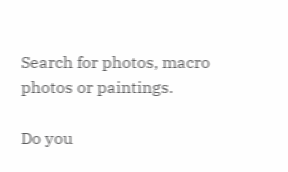Search for photos, macro photos or paintings.

Do you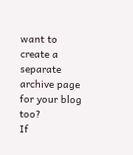want to create a separate archive page for your blog too?
If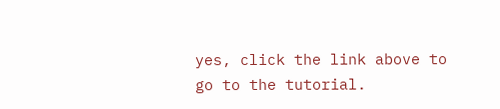yes, click the link above to go to the tutorial.